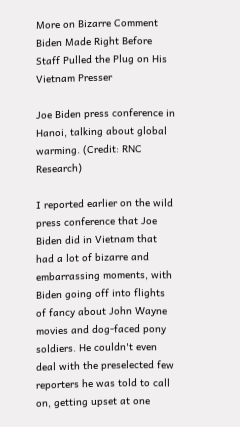More on Bizarre Comment Biden Made Right Before Staff Pulled the Plug on His Vietnam Presser

Joe Biden press conference in Hanoi, talking about global warming. (Credit: RNC Research)

I reported earlier on the wild press conference that Joe Biden did in Vietnam that had a lot of bizarre and embarrassing moments, with Biden going off into flights of fancy about John Wayne movies and dog-faced pony soldiers. He couldn't even deal with the preselected few reporters he was told to call on, getting upset at one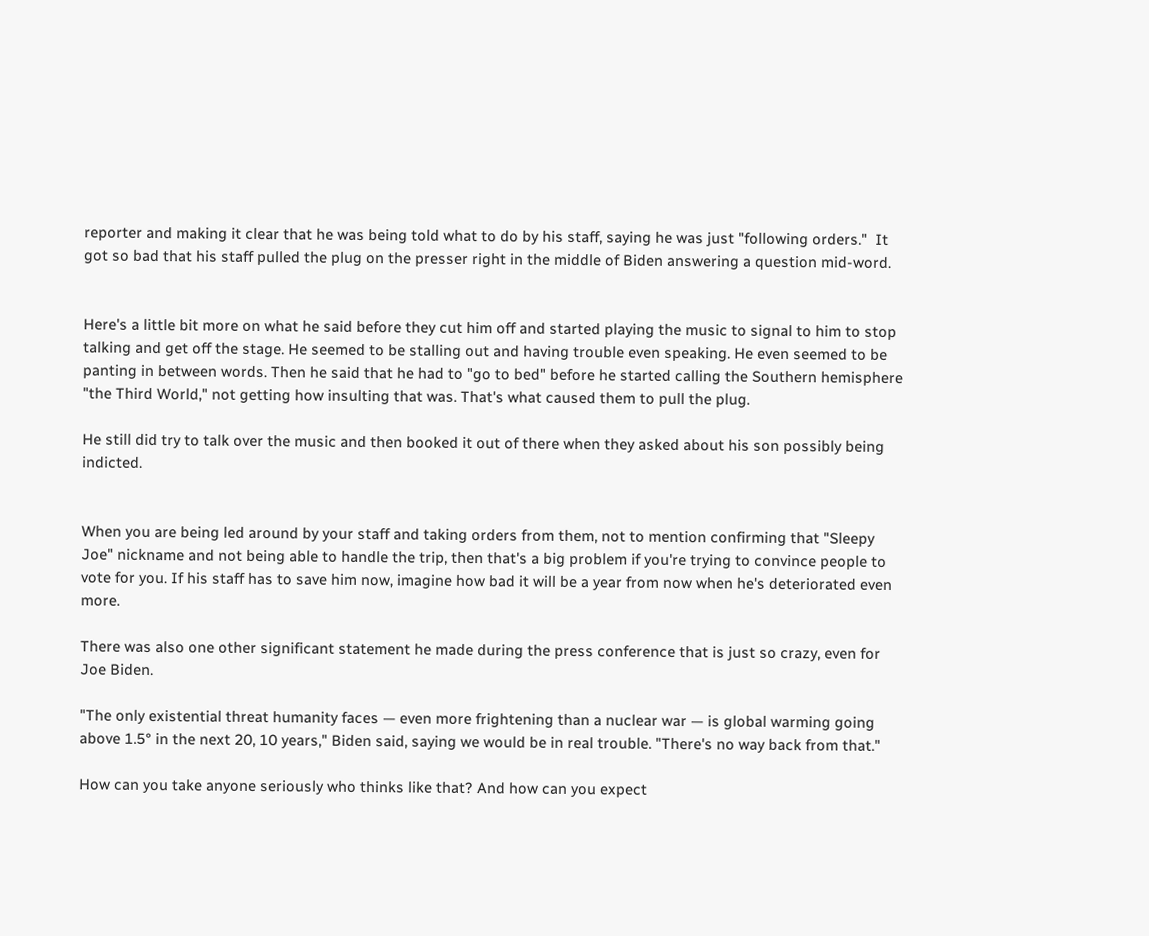reporter and making it clear that he was being told what to do by his staff, saying he was just "following orders."  It got so bad that his staff pulled the plug on the presser right in the middle of Biden answering a question mid-word.


Here's a little bit more on what he said before they cut him off and started playing the music to signal to him to stop talking and get off the stage. He seemed to be stalling out and having trouble even speaking. He even seemed to be panting in between words. Then he said that he had to "go to bed" before he started calling the Southern hemisphere "the Third World," not getting how insulting that was. That's what caused them to pull the plug.

He still did try to talk over the music and then booked it out of there when they asked about his son possibly being indicted.


When you are being led around by your staff and taking orders from them, not to mention confirming that "Sleepy Joe" nickname and not being able to handle the trip, then that's a big problem if you're trying to convince people to vote for you. If his staff has to save him now, imagine how bad it will be a year from now when he's deteriorated even more.

There was also one other significant statement he made during the press conference that is just so crazy, even for Joe Biden.

"The only existential threat humanity faces — even more frightening than a nuclear war — is global warming going above 1.5° in the next 20, 10 years," Biden said, saying we would be in real trouble. "There's no way back from that."

How can you take anyone seriously who thinks like that? And how can you expect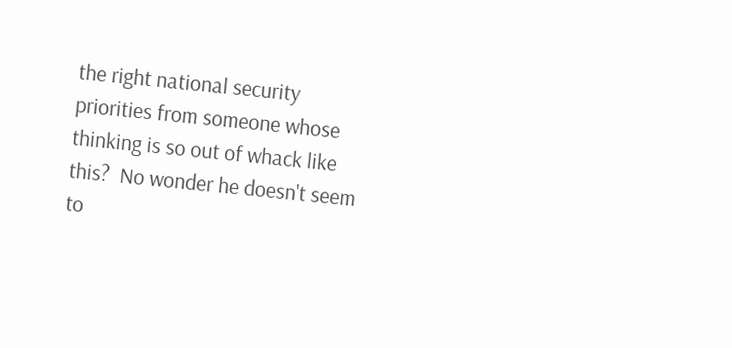the right national security priorities from someone whose thinking is so out of whack like this?  No wonder he doesn't seem to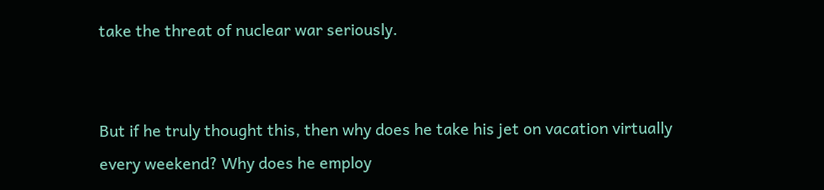take the threat of nuclear war seriously.


But if he truly thought this, then why does he take his jet on vacation virtually every weekend? Why does he employ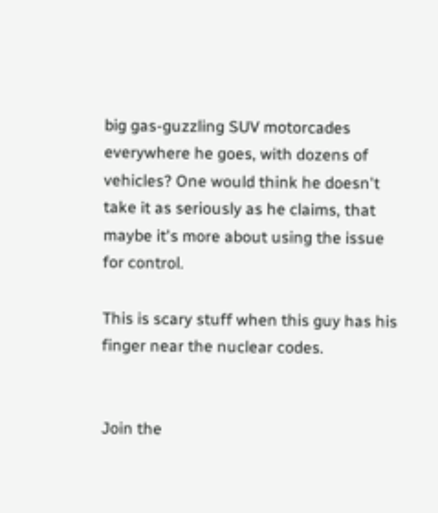big gas-guzzling SUV motorcades everywhere he goes, with dozens of vehicles? One would think he doesn't take it as seriously as he claims, that maybe it's more about using the issue for control.

This is scary stuff when this guy has his finger near the nuclear codes.


Join the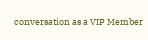conversation as a VIP Member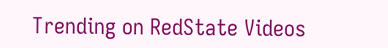Trending on RedState Videos